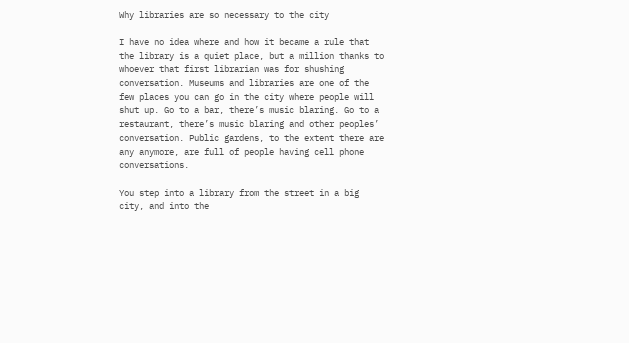Why libraries are so necessary to the city

I have no idea where and how it became a rule that the library is a quiet place, but a million thanks to whoever that first librarian was for shushing conversation. Museums and libraries are one of the few places you can go in the city where people will shut up. Go to a bar, there’s music blaring. Go to a restaurant, there’s music blaring and other peoples’ conversation. Public gardens, to the extent there are any anymore, are full of people having cell phone conversations.

You step into a library from the street in a big city, and into the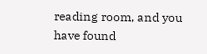reading room, and you have found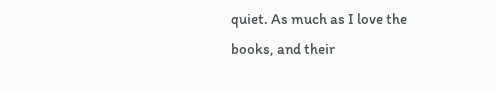quiet. As much as I love the books, and their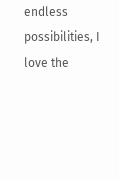endless possibilities, I love the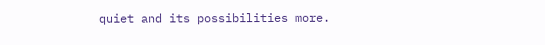quiet and its possibilities more.